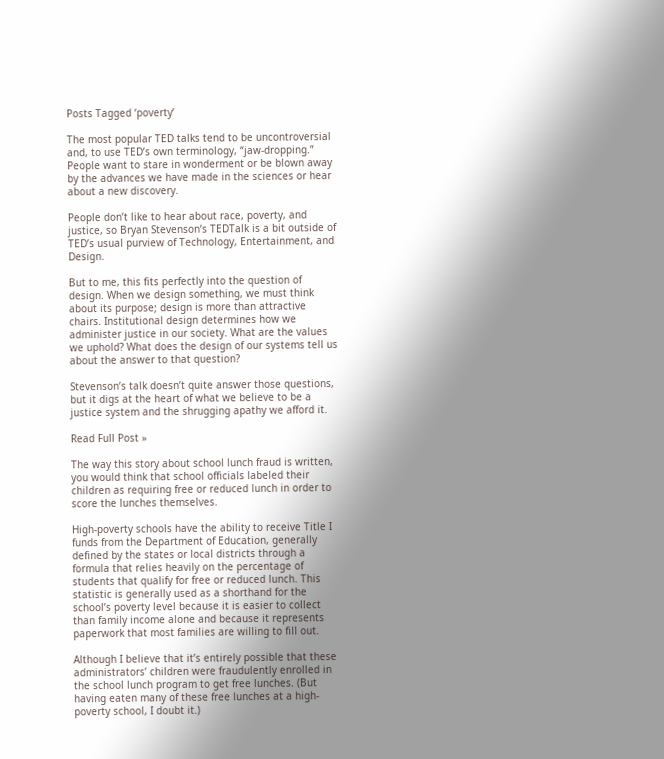Posts Tagged ‘poverty’

The most popular TED talks tend to be uncontroversial and, to use TED’s own terminology, “jaw-dropping.” People want to stare in wonderment or be blown away by the advances we have made in the sciences or hear about a new discovery.

People don’t like to hear about race, poverty, and justice, so Bryan Stevenson’s TEDTalk is a bit outside of TED’s usual purview of Technology, Entertainment, and Design.

But to me, this fits perfectly into the question of design. When we design something, we must think about its purpose; design is more than attractive chairs. Institutional design determines how we administer justice in our society. What are the values we uphold? What does the design of our systems tell us about the answer to that question?

Stevenson’s talk doesn’t quite answer those questions, but it digs at the heart of what we believe to be a justice system and the shrugging apathy we afford it.

Read Full Post »

The way this story about school lunch fraud is written, you would think that school officials labeled their children as requiring free or reduced lunch in order to score the lunches themselves.

High-poverty schools have the ability to receive Title I funds from the Department of Education, generally defined by the states or local districts through a formula that relies heavily on the percentage of students that qualify for free or reduced lunch. This statistic is generally used as a shorthand for the school’s poverty level because it is easier to collect than family income alone and because it represents paperwork that most families are willing to fill out.

Although I believe that it’s entirely possible that these administrators’ children were fraudulently enrolled in the school lunch program to get free lunches. (But having eaten many of these free lunches at a high-poverty school, I doubt it.)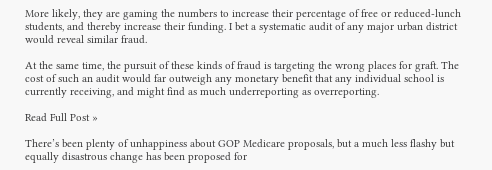More likely, they are gaming the numbers to increase their percentage of free or reduced-lunch students, and thereby increase their funding. I bet a systematic audit of any major urban district would reveal similar fraud.

At the same time, the pursuit of these kinds of fraud is targeting the wrong places for graft. The cost of such an audit would far outweigh any monetary benefit that any individual school is currently receiving, and might find as much underreporting as overreporting.

Read Full Post »

There’s been plenty of unhappiness about GOP Medicare proposals, but a much less flashy but equally disastrous change has been proposed for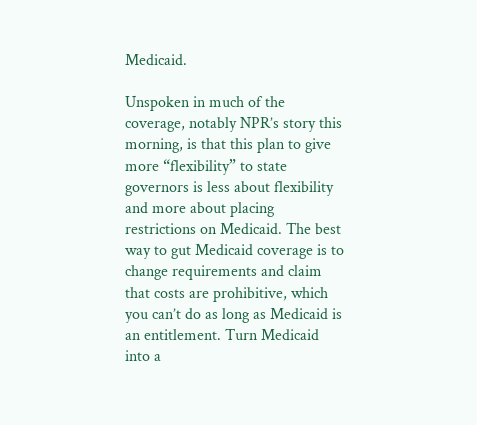Medicaid.

Unspoken in much of the coverage, notably NPR’s story this morning, is that this plan to give more “flexibility” to state governors is less about flexibility and more about placing restrictions on Medicaid. The best way to gut Medicaid coverage is to change requirements and claim that costs are prohibitive, which you can’t do as long as Medicaid is an entitlement. Turn Medicaid into a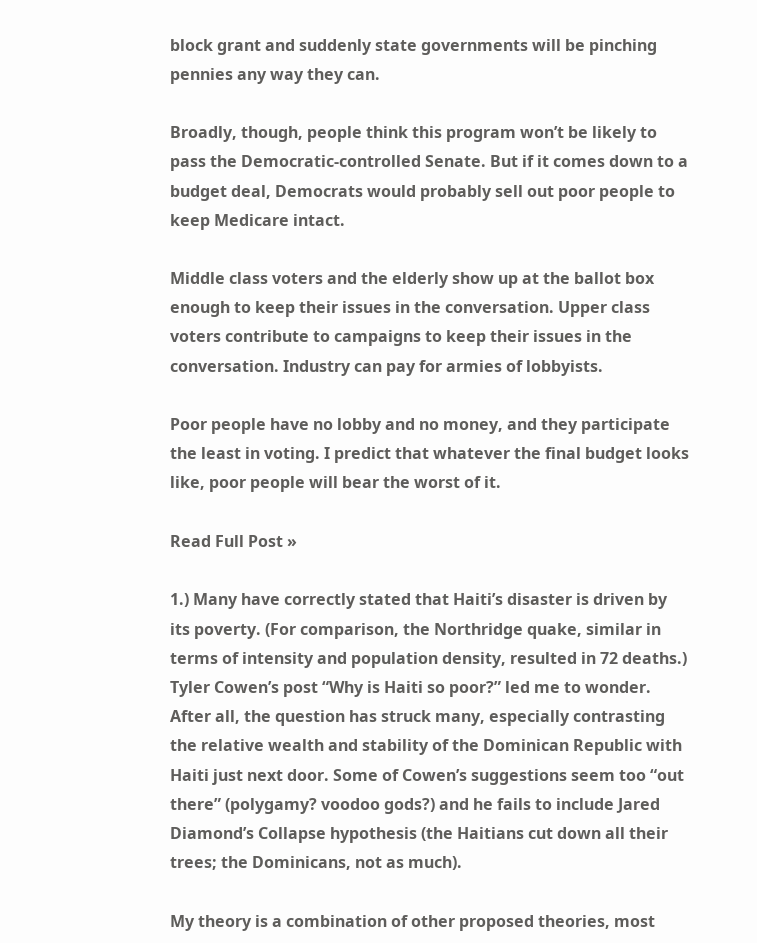block grant and suddenly state governments will be pinching pennies any way they can.

Broadly, though, people think this program won’t be likely to pass the Democratic-controlled Senate. But if it comes down to a budget deal, Democrats would probably sell out poor people to keep Medicare intact.

Middle class voters and the elderly show up at the ballot box enough to keep their issues in the conversation. Upper class voters contribute to campaigns to keep their issues in the conversation. Industry can pay for armies of lobbyists.

Poor people have no lobby and no money, and they participate the least in voting. I predict that whatever the final budget looks like, poor people will bear the worst of it.

Read Full Post »

1.) Many have correctly stated that Haiti’s disaster is driven by its poverty. (For comparison, the Northridge quake, similar in terms of intensity and population density, resulted in 72 deaths.) Tyler Cowen’s post “Why is Haiti so poor?” led me to wonder. After all, the question has struck many, especially contrasting the relative wealth and stability of the Dominican Republic with Haiti just next door. Some of Cowen’s suggestions seem too “out there” (polygamy? voodoo gods?) and he fails to include Jared Diamond’s Collapse hypothesis (the Haitians cut down all their trees; the Dominicans, not as much).

My theory is a combination of other proposed theories, most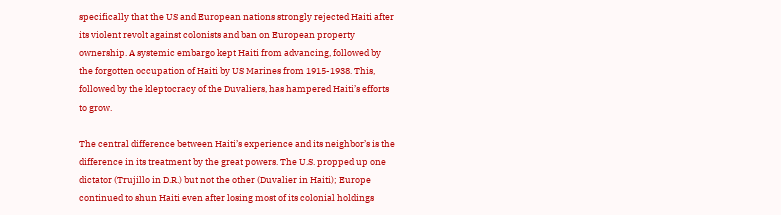specifically that the US and European nations strongly rejected Haiti after its violent revolt against colonists and ban on European property ownership. A systemic embargo kept Haiti from advancing, followed by the forgotten occupation of Haiti by US Marines from 1915-1938. This, followed by the kleptocracy of the Duvaliers, has hampered Haiti’s efforts to grow.

The central difference between Haiti’s experience and its neighbor’s is the difference in its treatment by the great powers. The U.S. propped up one dictator (Trujillo in D.R.) but not the other (Duvalier in Haiti); Europe continued to shun Haiti even after losing most of its colonial holdings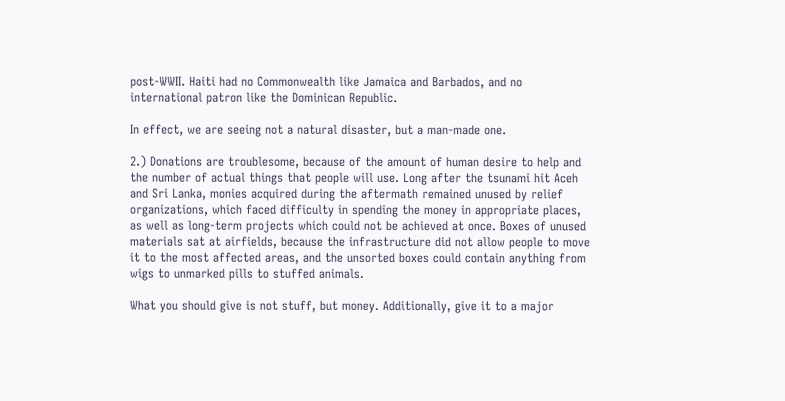post-WWII. Haiti had no Commonwealth like Jamaica and Barbados, and no international patron like the Dominican Republic.

In effect, we are seeing not a natural disaster, but a man-made one.

2.) Donations are troublesome, because of the amount of human desire to help and the number of actual things that people will use. Long after the tsunami hit Aceh and Sri Lanka, monies acquired during the aftermath remained unused by relief organizations, which faced difficulty in spending the money in appropriate places, as well as long-term projects which could not be achieved at once. Boxes of unused materials sat at airfields, because the infrastructure did not allow people to move it to the most affected areas, and the unsorted boxes could contain anything from wigs to unmarked pills to stuffed animals.

What you should give is not stuff, but money. Additionally, give it to a major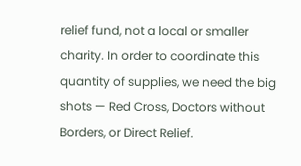relief fund, not a local or smaller charity. In order to coordinate this quantity of supplies, we need the big shots — Red Cross, Doctors without Borders, or Direct Relief.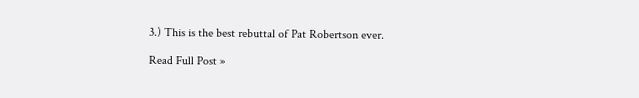3.) This is the best rebuttal of Pat Robertson ever.

Read Full Post »